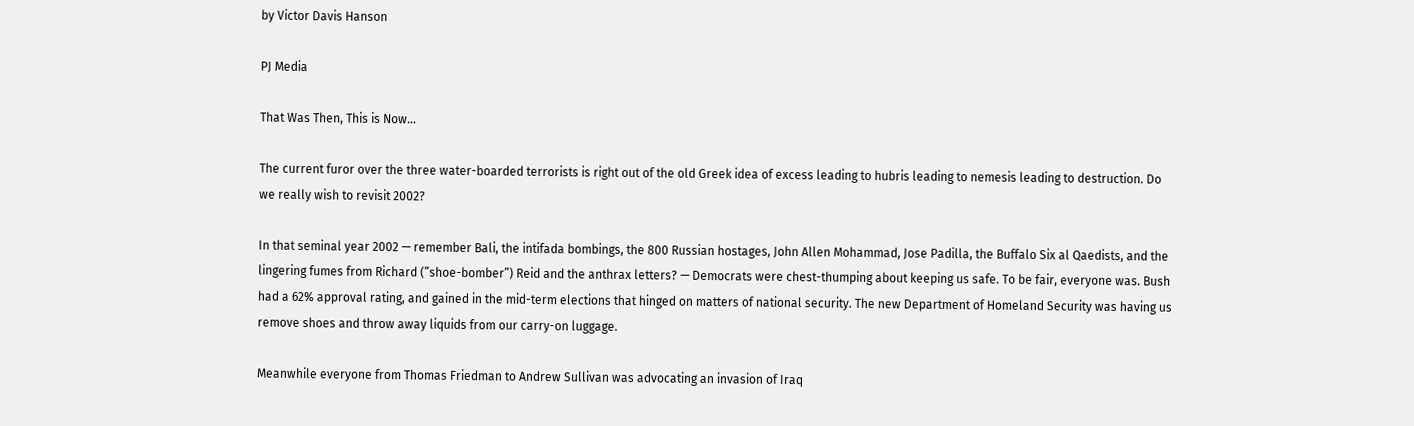by Victor Davis Hanson

PJ Media

That Was Then, This is Now…

The current furor over the three water-boarded terrorists is right out of the old Greek idea of excess leading to hubris leading to nemesis leading to destruction. Do we really wish to revisit 2002?

In that seminal year 2002 — remember Bali, the intifada bombings, the 800 Russian hostages, John Allen Mohammad, Jose Padilla, the Buffalo Six al Qaedists, and the lingering fumes from Richard (”shoe-bomber”) Reid and the anthrax letters? — Democrats were chest-thumping about keeping us safe. To be fair, everyone was. Bush had a 62% approval rating, and gained in the mid-term elections that hinged on matters of national security. The new Department of Homeland Security was having us remove shoes and throw away liquids from our carry-on luggage.

Meanwhile everyone from Thomas Friedman to Andrew Sullivan was advocating an invasion of Iraq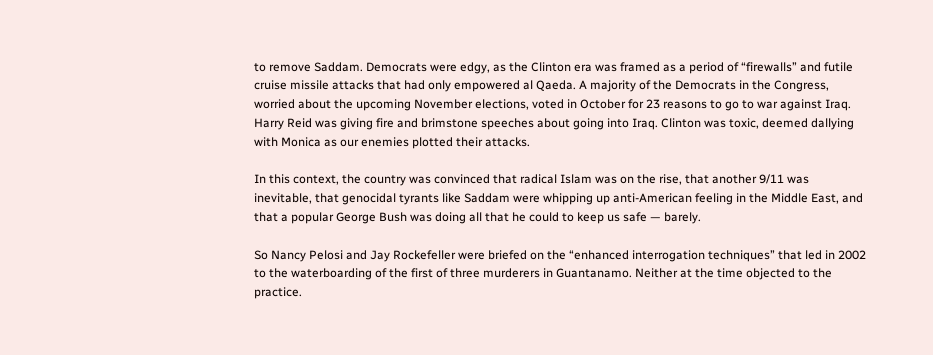to remove Saddam. Democrats were edgy, as the Clinton era was framed as a period of “firewalls” and futile cruise missile attacks that had only empowered al Qaeda. A majority of the Democrats in the Congress, worried about the upcoming November elections, voted in October for 23 reasons to go to war against Iraq. Harry Reid was giving fire and brimstone speeches about going into Iraq. Clinton was toxic, deemed dallying with Monica as our enemies plotted their attacks.

In this context, the country was convinced that radical Islam was on the rise, that another 9/11 was inevitable, that genocidal tyrants like Saddam were whipping up anti-American feeling in the Middle East, and that a popular George Bush was doing all that he could to keep us safe — barely.

So Nancy Pelosi and Jay Rockefeller were briefed on the “enhanced interrogation techniques” that led in 2002 to the waterboarding of the first of three murderers in Guantanamo. Neither at the time objected to the practice.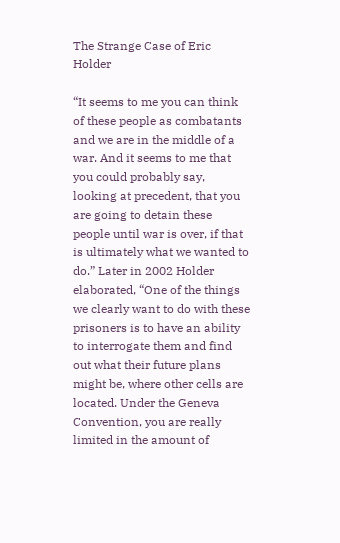The Strange Case of Eric Holder

“It seems to me you can think of these people as combatants and we are in the middle of a war. And it seems to me that you could probably say, looking at precedent, that you are going to detain these people until war is over, if that is ultimately what we wanted to do.” Later in 2002 Holder elaborated, “One of the things we clearly want to do with these prisoners is to have an ability to interrogate them and find out what their future plans might be, where other cells are located. Under the Geneva Convention, you are really limited in the amount of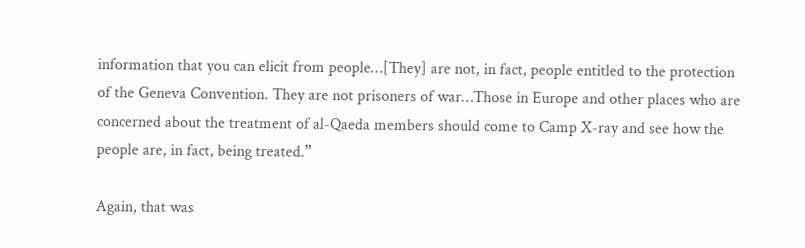information that you can elicit from people…[They] are not, in fact, people entitled to the protection of the Geneva Convention. They are not prisoners of war…Those in Europe and other places who are concerned about the treatment of al-Qaeda members should come to Camp X-ray and see how the people are, in fact, being treated.”

Again, that was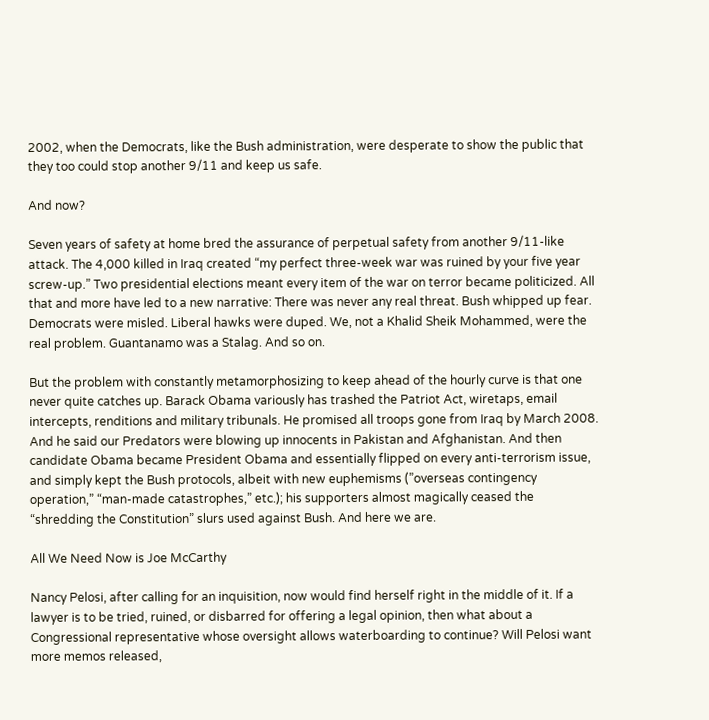2002, when the Democrats, like the Bush administration, were desperate to show the public that they too could stop another 9/11 and keep us safe.

And now?

Seven years of safety at home bred the assurance of perpetual safety from another 9/11-like attack. The 4,000 killed in Iraq created “my perfect three-week war was ruined by your five year screw-up.” Two presidential elections meant every item of the war on terror became politicized. All that and more have led to a new narrative: There was never any real threat. Bush whipped up fear. Democrats were misled. Liberal hawks were duped. We, not a Khalid Sheik Mohammed, were the real problem. Guantanamo was a Stalag. And so on.

But the problem with constantly metamorphosizing to keep ahead of the hourly curve is that one never quite catches up. Barack Obama variously has trashed the Patriot Act, wiretaps, email intercepts, renditions and military tribunals. He promised all troops gone from Iraq by March 2008. And he said our Predators were blowing up innocents in Pakistan and Afghanistan. And then candidate Obama became President Obama and essentially flipped on every anti-terrorism issue, and simply kept the Bush protocols, albeit with new euphemisms (”overseas contingency operation,” “man-made catastrophes,” etc.); his supporters almost magically ceased the “shredding the Constitution” slurs used against Bush. And here we are.

All We Need Now is Joe McCarthy

Nancy Pelosi, after calling for an inquisition, now would find herself right in the middle of it. If a lawyer is to be tried, ruined, or disbarred for offering a legal opinion, then what about a Congressional representative whose oversight allows waterboarding to continue? Will Pelosi want more memos released,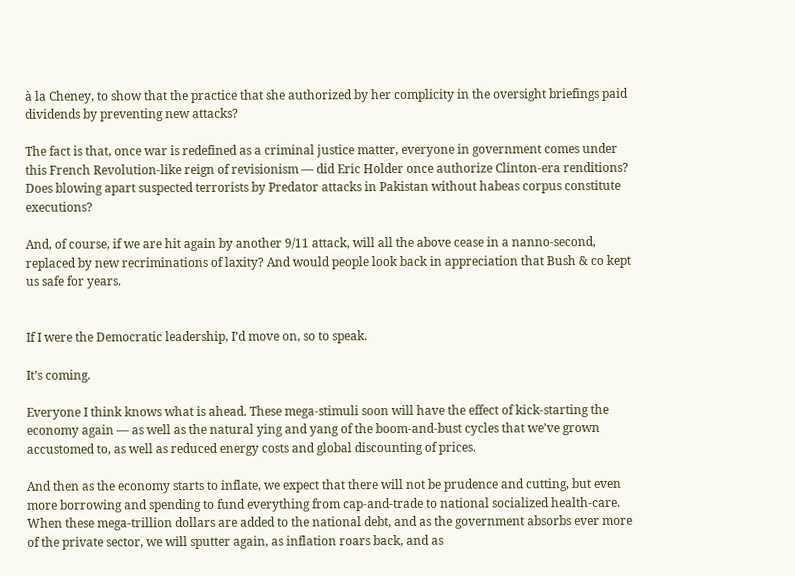à la Cheney, to show that the practice that she authorized by her complicity in the oversight briefings paid dividends by preventing new attacks?

The fact is that, once war is redefined as a criminal justice matter, everyone in government comes under this French Revolution-like reign of revisionism — did Eric Holder once authorize Clinton-era renditions? Does blowing apart suspected terrorists by Predator attacks in Pakistan without habeas corpus constitute executions?

And, of course, if we are hit again by another 9/11 attack, will all the above cease in a nanno-second, replaced by new recriminations of laxity? And would people look back in appreciation that Bush & co kept us safe for years.


If I were the Democratic leadership, I’d move on, so to speak.

It’s coming.

Everyone I think knows what is ahead. These mega-stimuli soon will have the effect of kick-starting the economy again — as well as the natural ying and yang of the boom-and-bust cycles that we’ve grown accustomed to, as well as reduced energy costs and global discounting of prices.

And then as the economy starts to inflate, we expect that there will not be prudence and cutting, but even more borrowing and spending to fund everything from cap-and-trade to national socialized health-care. When these mega-trillion dollars are added to the national debt, and as the government absorbs ever more of the private sector, we will sputter again, as inflation roars back, and as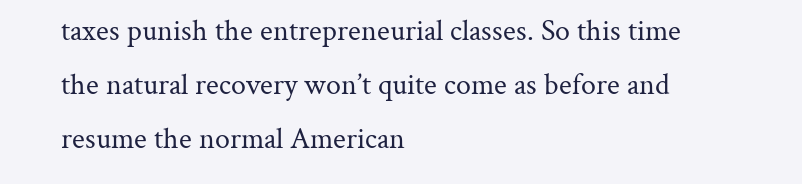taxes punish the entrepreneurial classes. So this time the natural recovery won’t quite come as before and resume the normal American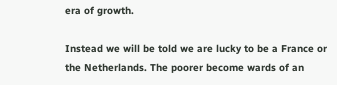era of growth.

Instead we will be told we are lucky to be a France or the Netherlands. The poorer become wards of an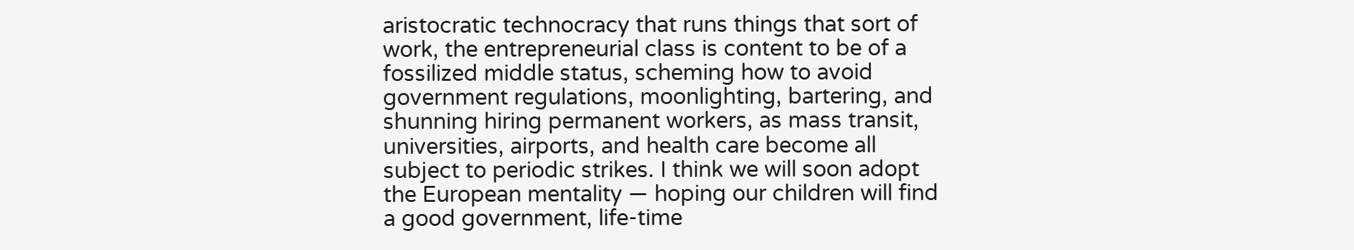aristocratic technocracy that runs things that sort of work, the entrepreneurial class is content to be of a fossilized middle status, scheming how to avoid government regulations, moonlighting, bartering, and shunning hiring permanent workers, as mass transit, universities, airports, and health care become all subject to periodic strikes. I think we will soon adopt the European mentality — hoping our children will find a good government, life-time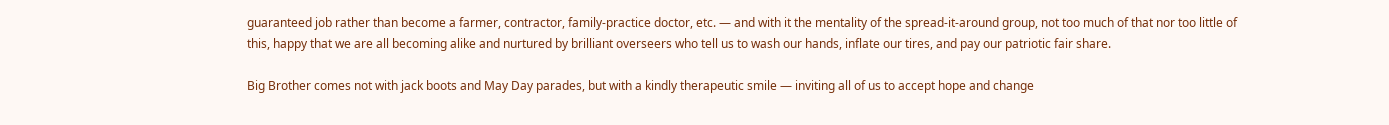guaranteed job rather than become a farmer, contractor, family-practice doctor, etc. — and with it the mentality of the spread-it-around group, not too much of that nor too little of this, happy that we are all becoming alike and nurtured by brilliant overseers who tell us to wash our hands, inflate our tires, and pay our patriotic fair share.

Big Brother comes not with jack boots and May Day parades, but with a kindly therapeutic smile — inviting all of us to accept hope and change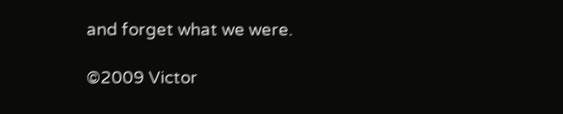and forget what we were.

©2009 Victor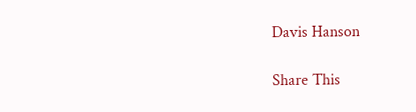Davis Hanson

Share This